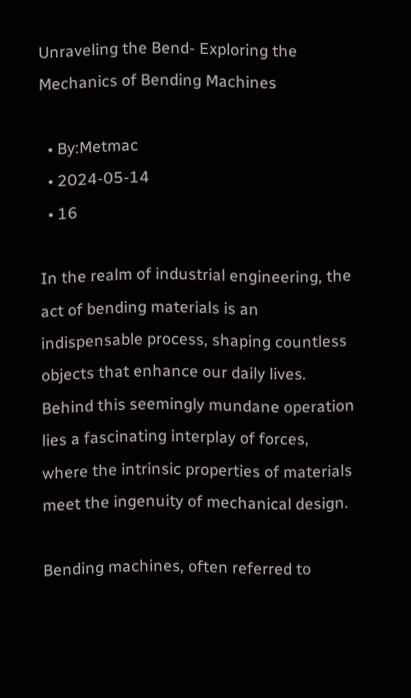Unraveling the Bend- Exploring the Mechanics of Bending Machines

  • By:Metmac
  • 2024-05-14
  • 16

In the realm of industrial engineering, the act of bending materials is an indispensable process, shaping countless objects that enhance our daily lives. Behind this seemingly mundane operation lies a fascinating interplay of forces, where the intrinsic properties of materials meet the ingenuity of mechanical design.

Bending machines, often referred to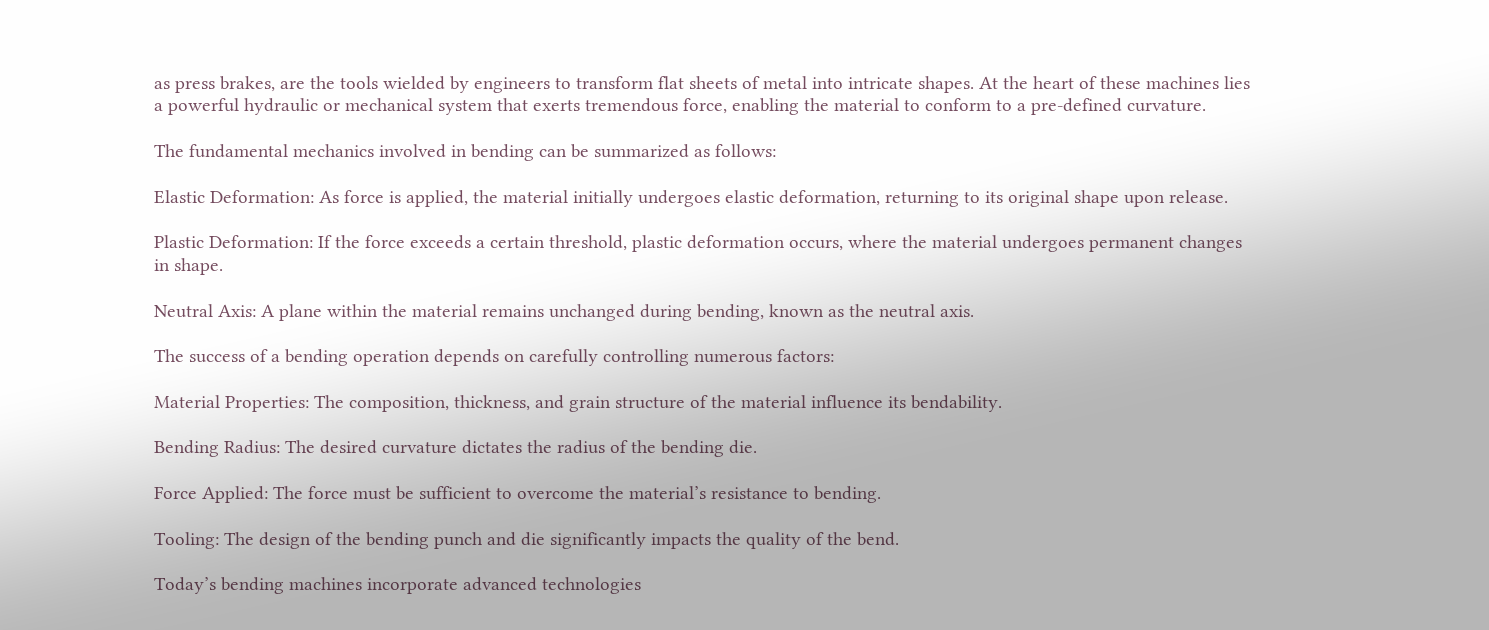as press brakes, are the tools wielded by engineers to transform flat sheets of metal into intricate shapes. At the heart of these machines lies a powerful hydraulic or mechanical system that exerts tremendous force, enabling the material to conform to a pre-defined curvature.

The fundamental mechanics involved in bending can be summarized as follows:

Elastic Deformation: As force is applied, the material initially undergoes elastic deformation, returning to its original shape upon release.

Plastic Deformation: If the force exceeds a certain threshold, plastic deformation occurs, where the material undergoes permanent changes in shape.

Neutral Axis: A plane within the material remains unchanged during bending, known as the neutral axis.

The success of a bending operation depends on carefully controlling numerous factors:

Material Properties: The composition, thickness, and grain structure of the material influence its bendability.

Bending Radius: The desired curvature dictates the radius of the bending die.

Force Applied: The force must be sufficient to overcome the material’s resistance to bending.

Tooling: The design of the bending punch and die significantly impacts the quality of the bend.

Today’s bending machines incorporate advanced technologies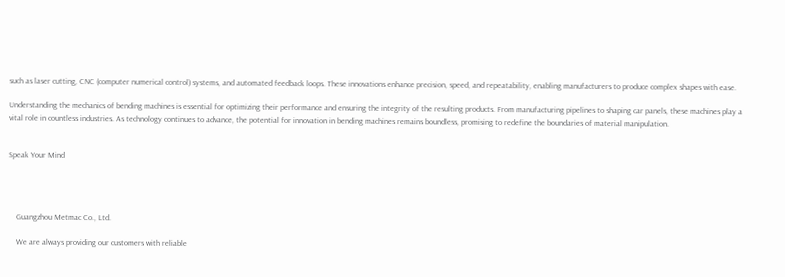such as laser cutting, CNC (computer numerical control) systems, and automated feedback loops. These innovations enhance precision, speed, and repeatability, enabling manufacturers to produce complex shapes with ease.

Understanding the mechanics of bending machines is essential for optimizing their performance and ensuring the integrity of the resulting products. From manufacturing pipelines to shaping car panels, these machines play a vital role in countless industries. As technology continues to advance, the potential for innovation in bending machines remains boundless, promising to redefine the boundaries of material manipulation.


Speak Your Mind




    Guangzhou Metmac Co., Ltd.

    We are always providing our customers with reliable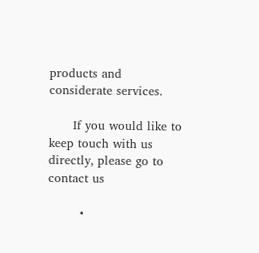products and considerate services.

      If you would like to keep touch with us directly, please go to contact us

        •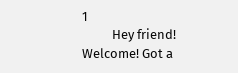1
          Hey friend! Welcome! Got a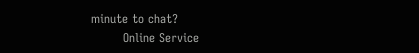minute to chat?
        Online Service